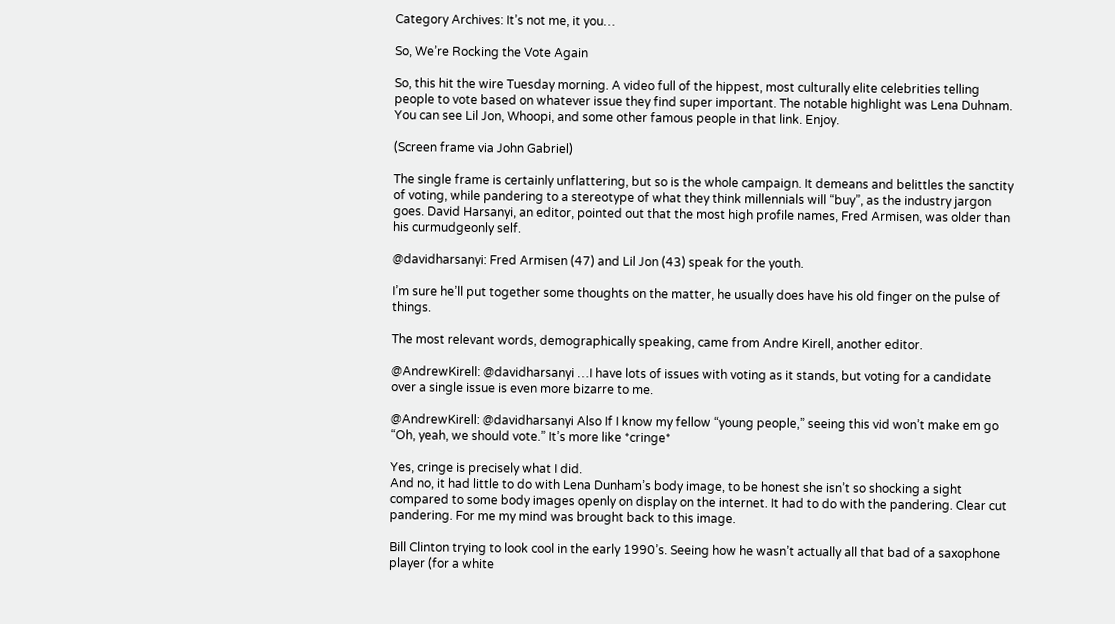Category Archives: It’s not me, it you…

So, We’re Rocking the Vote Again

So, this hit the wire Tuesday morning. A video full of the hippest, most culturally elite celebrities telling people to vote based on whatever issue they find super important. The notable highlight was Lena Duhnam. You can see Lil Jon, Whoopi, and some other famous people in that link. Enjoy.

(Screen frame via John Gabriel)

The single frame is certainly unflattering, but so is the whole campaign. It demeans and belittles the sanctity of voting, while pandering to a stereotype of what they think millennials will “buy”, as the industry jargon goes. David Harsanyi, an editor, pointed out that the most high profile names, Fred Armisen, was older than his curmudgeonly self.

@davidharsanyi: Fred Armisen (47) and Lil Jon (43) speak for the youth.

I’m sure he’ll put together some thoughts on the matter, he usually does have his old finger on the pulse of things.

The most relevant words, demographically speaking, came from Andre Kirell, another editor.

@AndrewKirell: @davidharsanyi …I have lots of issues with voting as it stands, but voting for a candidate over a single issue is even more bizarre to me.

@AndrewKirell: @davidharsanyi Also If I know my fellow “young people,” seeing this vid won’t make em go “Oh, yeah, we should vote.” It’s more like *cringe*

Yes, cringe is precisely what I did.
And no, it had little to do with Lena Dunham’s body image, to be honest she isn’t so shocking a sight compared to some body images openly on display on the internet. It had to do with the pandering. Clear cut pandering. For me my mind was brought back to this image.

Bill Clinton trying to look cool in the early 1990’s. Seeing how he wasn’t actually all that bad of a saxophone player (for a white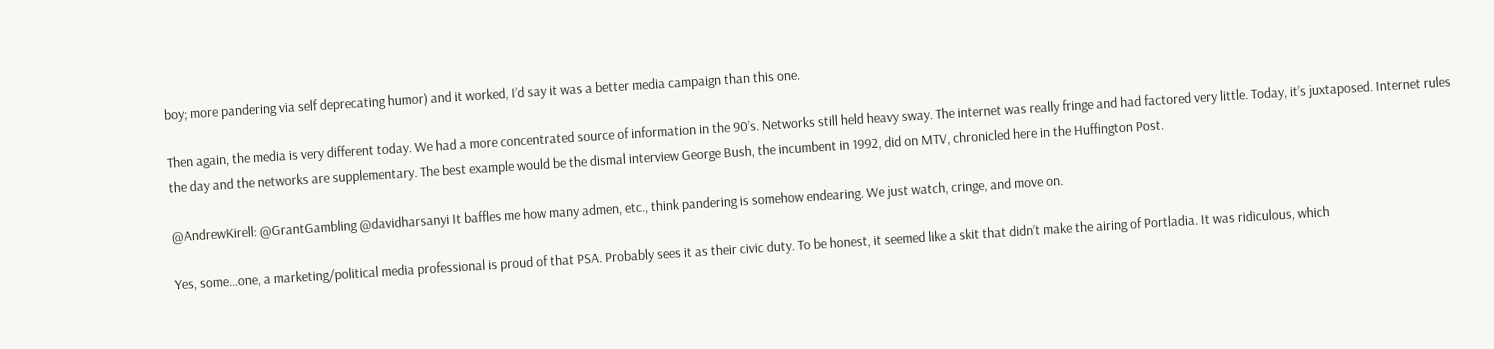boy; more pandering via self deprecating humor) and it worked, I’d say it was a better media campaign than this one.

Then again, the media is very different today. We had a more concentrated source of information in the 90’s. Networks still held heavy sway. The internet was really fringe and had factored very little. Today, it’s juxtaposed. Internet rules the day and the networks are supplementary. The best example would be the dismal interview George Bush, the incumbent in 1992, did on MTV, chronicled here in the Huffington Post.

@AndrewKirell: @GrantGambling @davidharsanyi It baffles me how many admen, etc., think pandering is somehow endearing. We just watch, cringe, and move on.

Yes, some…one, a marketing/political media professional is proud of that PSA. Probably sees it as their civic duty. To be honest, it seemed like a skit that didn’t make the airing of Portladia. It was ridiculous, which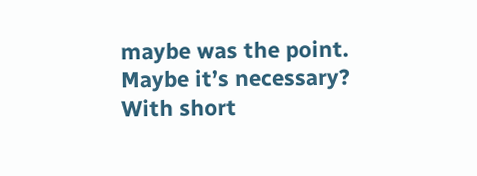maybe was the point. Maybe it’s necessary? With short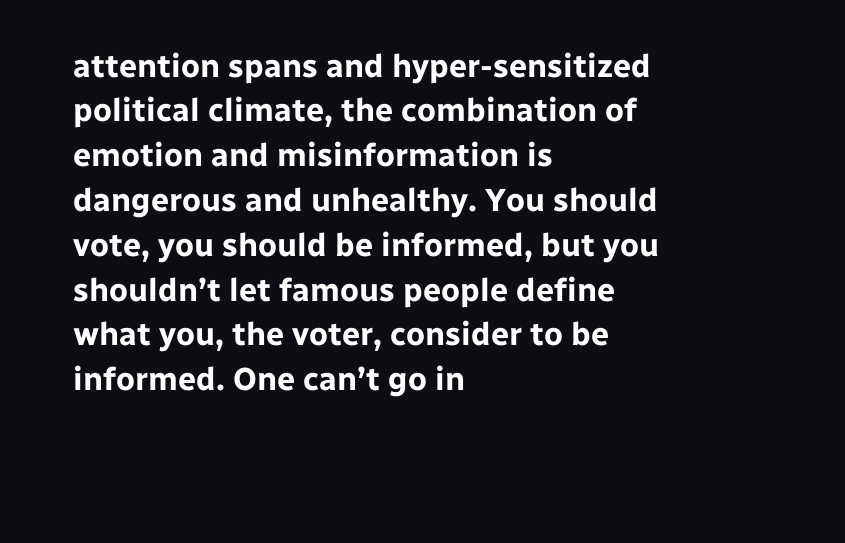attention spans and hyper-sensitized political climate, the combination of emotion and misinformation is dangerous and unhealthy. You should vote, you should be informed, but you shouldn’t let famous people define what you, the voter, consider to be informed. One can’t go in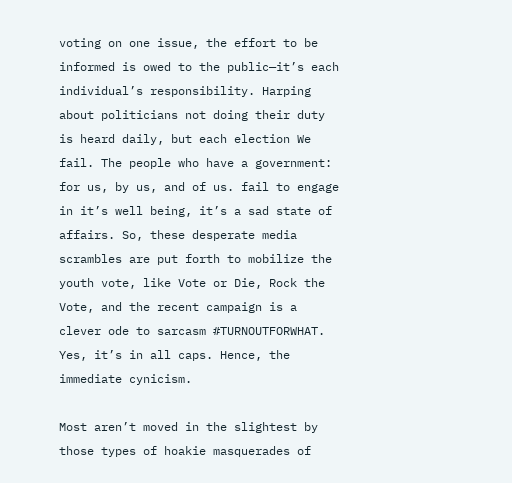voting on one issue, the effort to be informed is owed to the public—it’s each individual’s responsibility. Harping about politicians not doing their duty is heard daily, but each election We fail. The people who have a government: for us, by us, and of us. fail to engage in it’s well being, it’s a sad state of affairs. So, these desperate media scrambles are put forth to mobilize the youth vote, like Vote or Die, Rock the Vote, and the recent campaign is a clever ode to sarcasm #TURNOUTFORWHAT. Yes, it’s in all caps. Hence, the immediate cynicism.

Most aren’t moved in the slightest by those types of hoakie masquerades of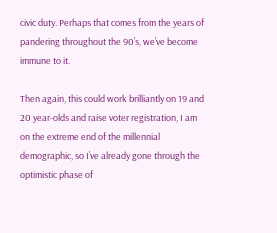civic duty. Perhaps that comes from the years of pandering throughout the 90’s, we’ve become immune to it.

Then again, this could work brilliantly on 19 and 20 year-olds and raise voter registration, I am on the extreme end of the millennial demographic, so I’ve already gone through the optimistic phase of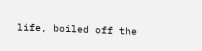life, boiled off the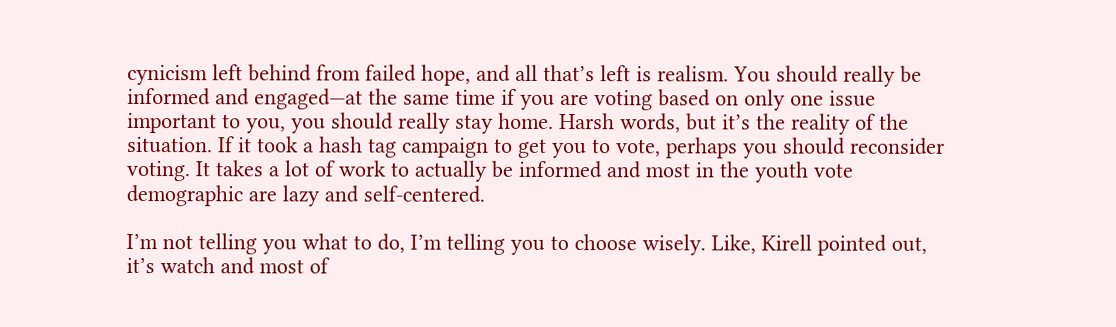cynicism left behind from failed hope, and all that’s left is realism. You should really be informed and engaged—at the same time if you are voting based on only one issue important to you, you should really stay home. Harsh words, but it’s the reality of the situation. If it took a hash tag campaign to get you to vote, perhaps you should reconsider voting. It takes a lot of work to actually be informed and most in the youth vote demographic are lazy and self-centered.

I’m not telling you what to do, I’m telling you to choose wisely. Like, Kirell pointed out, it’s watch and most of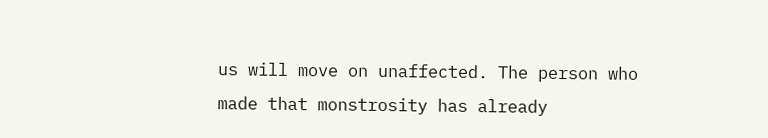us will move on unaffected. The person who made that monstrosity has already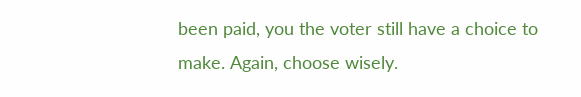been paid, you the voter still have a choice to make. Again, choose wisely.